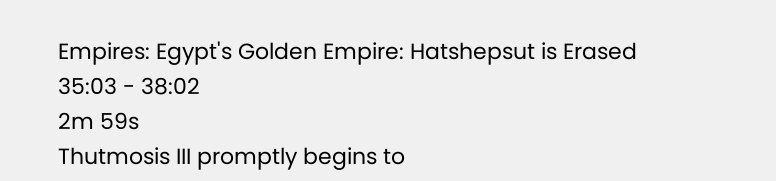Empires: Egypt's Golden Empire: Hatshepsut is Erased
35:03 - 38:02
2m 59s
Thutmosis III promptly begins to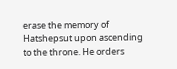erase the memory of Hatshepsut upon ascending to the throne. He orders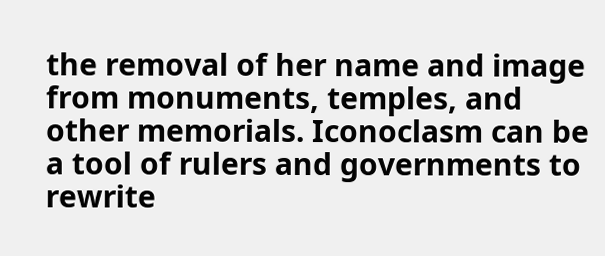the removal of her name and image from monuments, temples, and other memorials. Iconoclasm can be a tool of rulers and governments to rewrite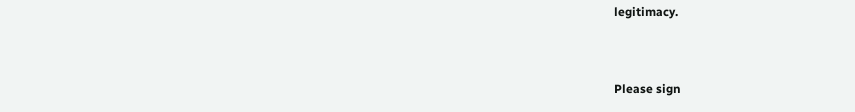legitimacy.


Please sign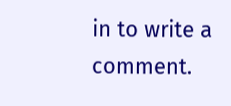in to write a comment.